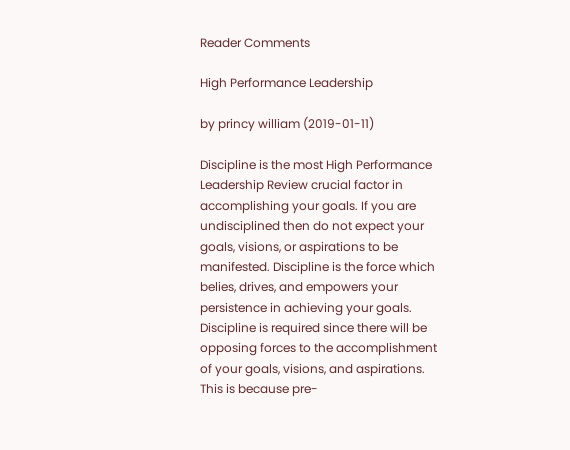Reader Comments

High Performance Leadership

by princy william (2019-01-11)

Discipline is the most High Performance Leadership Review crucial factor in accomplishing your goals. If you are undisciplined then do not expect your goals, visions, or aspirations to be manifested. Discipline is the force which belies, drives, and empowers your persistence in achieving your goals. Discipline is required since there will be opposing forces to the accomplishment of your goals, visions, and aspirations. This is because pre-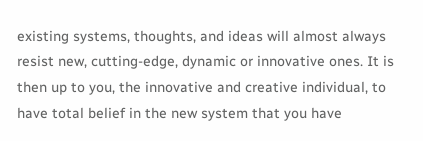existing systems, thoughts, and ideas will almost always resist new, cutting-edge, dynamic or innovative ones. It is then up to you, the innovative and creative individual, to have total belief in the new system that you have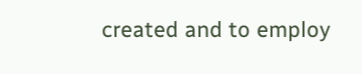created and to employ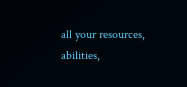all your resources, abilities,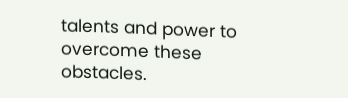talents and power to overcome these obstacles.